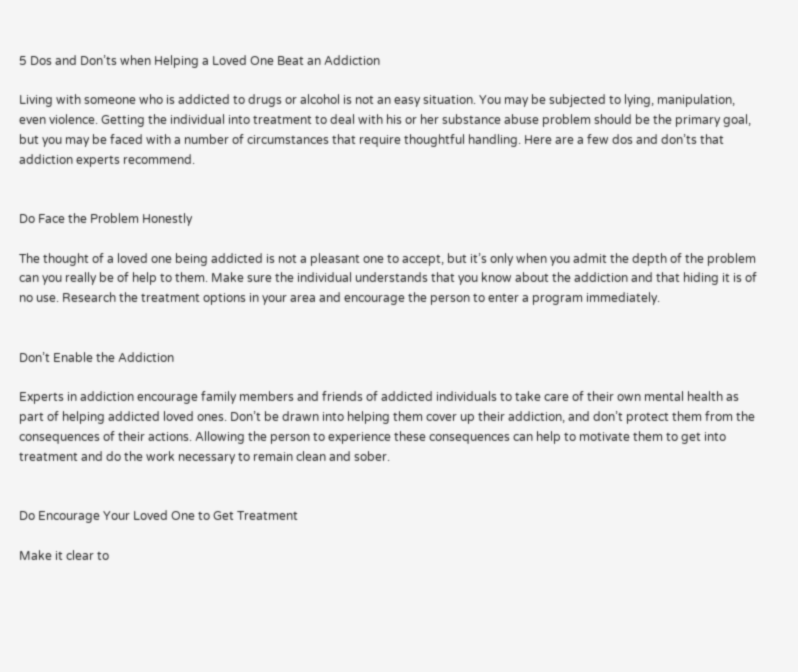5 Dos and Don’ts when Helping a Loved One Beat an Addiction

Living with someone who is addicted to drugs or alcohol is not an easy situation. You may be subjected to lying, manipulation, even violence. Getting the individual into treatment to deal with his or her substance abuse problem should be the primary goal, but you may be faced with a number of circumstances that require thoughtful handling. Here are a few dos and don’ts that addiction experts recommend.


Do Face the Problem Honestly

The thought of a loved one being addicted is not a pleasant one to accept, but it’s only when you admit the depth of the problem can you really be of help to them. Make sure the individual understands that you know about the addiction and that hiding it is of no use. Research the treatment options in your area and encourage the person to enter a program immediately.


Don’t Enable the Addiction

Experts in addiction encourage family members and friends of addicted individuals to take care of their own mental health as part of helping addicted loved ones. Don’t be drawn into helping them cover up their addiction, and don’t protect them from the consequences of their actions. Allowing the person to experience these consequences can help to motivate them to get into treatment and do the work necessary to remain clean and sober.


Do Encourage Your Loved One to Get Treatment

Make it clear to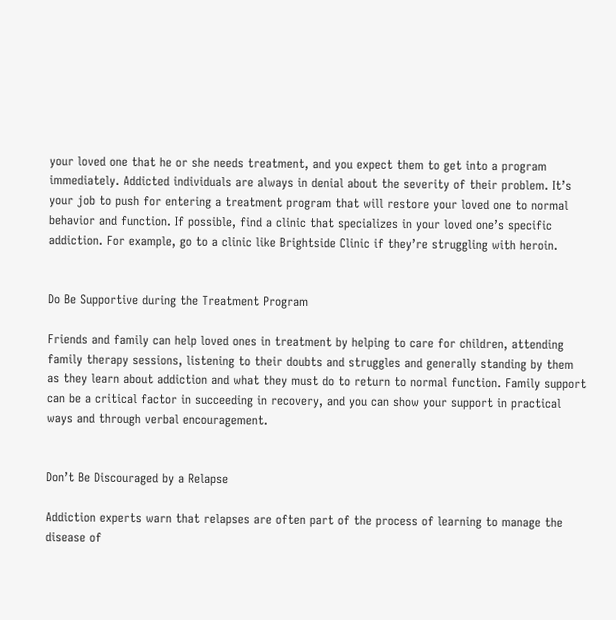your loved one that he or she needs treatment, and you expect them to get into a program immediately. Addicted individuals are always in denial about the severity of their problem. It’s your job to push for entering a treatment program that will restore your loved one to normal behavior and function. If possible, find a clinic that specializes in your loved one’s specific addiction. For example, go to a clinic like Brightside Clinic if they’re struggling with heroin.


Do Be Supportive during the Treatment Program

Friends and family can help loved ones in treatment by helping to care for children, attending family therapy sessions, listening to their doubts and struggles and generally standing by them as they learn about addiction and what they must do to return to normal function. Family support can be a critical factor in succeeding in recovery, and you can show your support in practical ways and through verbal encouragement.


Don’t Be Discouraged by a Relapse

Addiction experts warn that relapses are often part of the process of learning to manage the disease of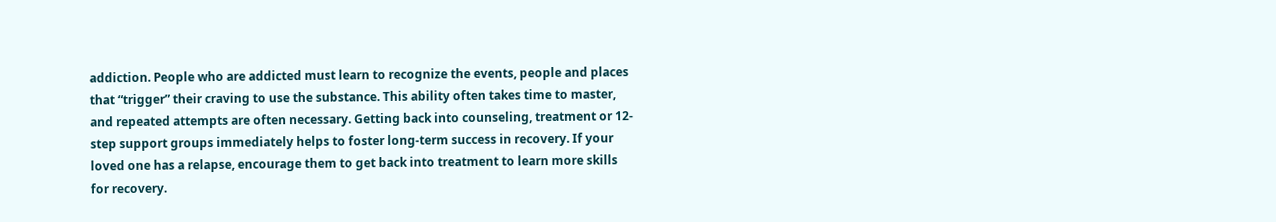addiction. People who are addicted must learn to recognize the events, people and places that “trigger” their craving to use the substance. This ability often takes time to master, and repeated attempts are often necessary. Getting back into counseling, treatment or 12-step support groups immediately helps to foster long-term success in recovery. If your loved one has a relapse, encourage them to get back into treatment to learn more skills for recovery.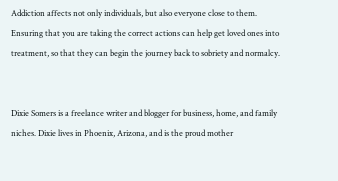Addiction affects not only individuals, but also everyone close to them. Ensuring that you are taking the correct actions can help get loved ones into treatment, so that they can begin the journey back to sobriety and normalcy.


Dixie Somers is a freelance writer and blogger for business, home, and family niches. Dixie lives in Phoenix, Arizona, and is the proud mother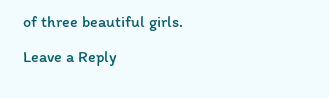of three beautiful girls.

Leave a Reply